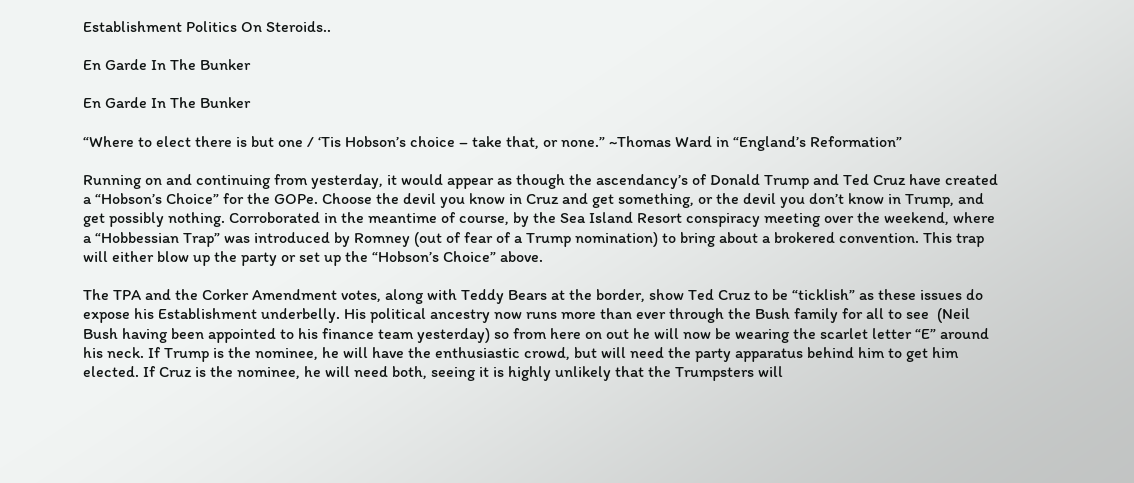Establishment Politics On Steroids..

En Garde In The Bunker

En Garde In The Bunker

“Where to elect there is but one / ‘Tis Hobson’s choice – take that, or none.” ~Thomas Ward in “England’s Reformation”

Running on and continuing from yesterday, it would appear as though the ascendancy’s of Donald Trump and Ted Cruz have created a “Hobson’s Choice” for the GOPe. Choose the devil you know in Cruz and get something, or the devil you don’t know in Trump, and get possibly nothing. Corroborated in the meantime of course, by the Sea Island Resort conspiracy meeting over the weekend, where a “Hobbessian Trap” was introduced by Romney (out of fear of a Trump nomination) to bring about a brokered convention. This trap will either blow up the party or set up the “Hobson’s Choice” above.

The TPA and the Corker Amendment votes, along with Teddy Bears at the border, show Ted Cruz to be “ticklish” as these issues do expose his Establishment underbelly. His political ancestry now runs more than ever through the Bush family for all to see  (Neil Bush having been appointed to his finance team yesterday) so from here on out he will now be wearing the scarlet letter “E” around his neck. If Trump is the nominee, he will have the enthusiastic crowd, but will need the party apparatus behind him to get him elected. If Cruz is the nominee, he will need both, seeing it is highly unlikely that the Trumpsters will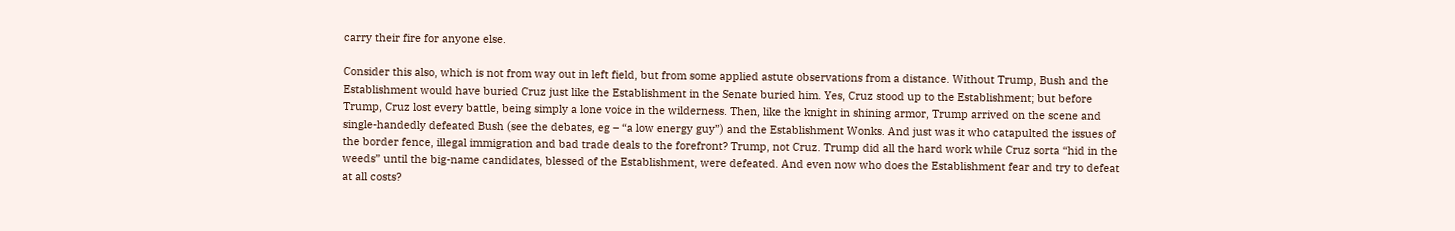carry their fire for anyone else.

Consider this also, which is not from way out in left field, but from some applied astute observations from a distance. Without Trump, Bush and the Establishment would have buried Cruz just like the Establishment in the Senate buried him. Yes, Cruz stood up to the Establishment; but before Trump, Cruz lost every battle, being simply a lone voice in the wilderness. Then, like the knight in shining armor, Trump arrived on the scene and single-handedly defeated Bush (see the debates, eg – “a low energy guy”) and the Establishment Wonks. And just was it who catapulted the issues of the border fence, illegal immigration and bad trade deals to the forefront? Trump, not Cruz. Trump did all the hard work while Cruz sorta “hid in the weeds” until the big-name candidates, blessed of the Establishment, were defeated. And even now who does the Establishment fear and try to defeat at all costs?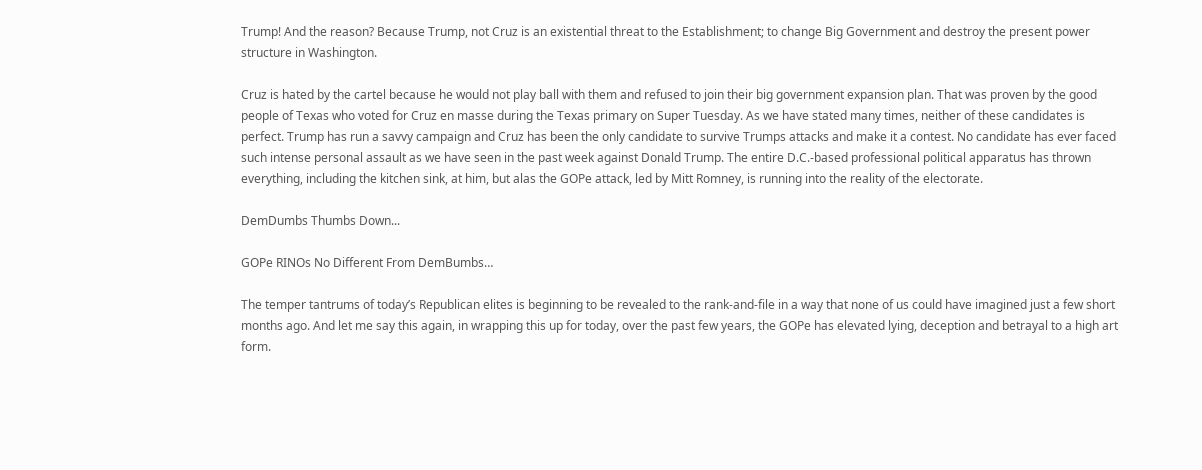Trump! And the reason? Because Trump, not Cruz is an existential threat to the Establishment; to change Big Government and destroy the present power structure in Washington.

Cruz is hated by the cartel because he would not play ball with them and refused to join their big government expansion plan. That was proven by the good people of Texas who voted for Cruz en masse during the Texas primary on Super Tuesday. As we have stated many times, neither of these candidates is perfect. Trump has run a savvy campaign and Cruz has been the only candidate to survive Trumps attacks and make it a contest. No candidate has ever faced such intense personal assault as we have seen in the past week against Donald Trump. The entire D.C.-based professional political apparatus has thrown everything, including the kitchen sink, at him, but alas the GOPe attack, led by Mitt Romney, is running into the reality of the electorate.

DemDumbs Thumbs Down...

GOPe RINOs No Different From DemBumbs…

The temper tantrums of today’s Republican elites is beginning to be revealed to the rank-and-file in a way that none of us could have imagined just a few short months ago. And let me say this again, in wrapping this up for today, over the past few years, the GOPe has elevated lying, deception and betrayal to a high art form.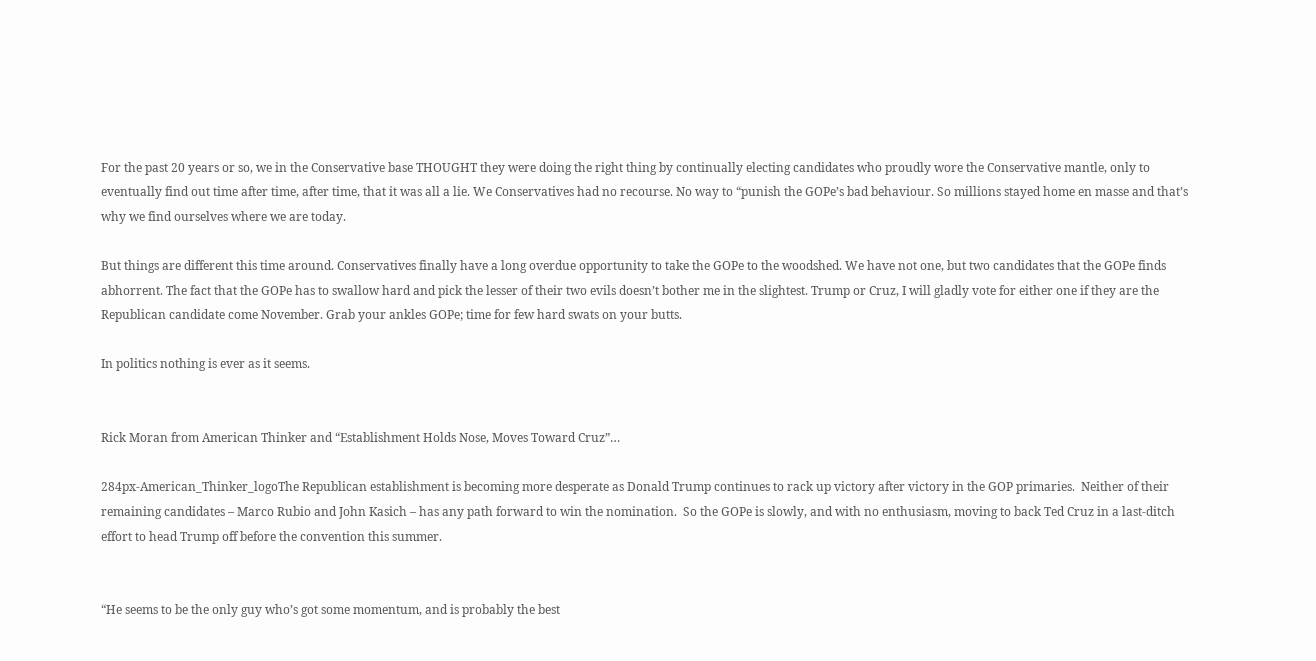For the past 20 years or so, we in the Conservative base THOUGHT they were doing the right thing by continually electing candidates who proudly wore the Conservative mantle, only to eventually find out time after time, after time, that it was all a lie. We Conservatives had no recourse. No way to “punish the GOPe’s bad behaviour. So millions stayed home en masse and that’s why we find ourselves where we are today.

But things are different this time around. Conservatives finally have a long overdue opportunity to take the GOPe to the woodshed. We have not one, but two candidates that the GOPe finds abhorrent. The fact that the GOPe has to swallow hard and pick the lesser of their two evils doesn’t bother me in the slightest. Trump or Cruz, I will gladly vote for either one if they are the Republican candidate come November. Grab your ankles GOPe; time for few hard swats on your butts.

In politics nothing is ever as it seems.


Rick Moran from American Thinker and “Establishment Holds Nose, Moves Toward Cruz”…

284px-American_Thinker_logoThe Republican establishment is becoming more desperate as Donald Trump continues to rack up victory after victory in the GOP primaries.  Neither of their remaining candidates – Marco Rubio and John Kasich – has any path forward to win the nomination.  So the GOPe is slowly, and with no enthusiasm, moving to back Ted Cruz in a last-ditch effort to head Trump off before the convention this summer.


“He seems to be the only guy who’s got some momentum, and is probably the best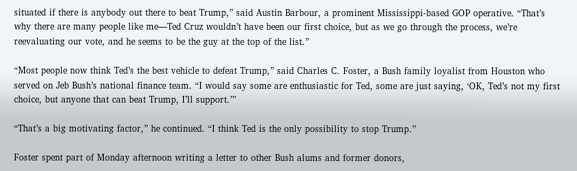situated if there is anybody out there to beat Trump,” said Austin Barbour, a prominent Mississippi-based GOP operative. “That’s why there are many people like me—Ted Cruz wouldn’t have been our first choice, but as we go through the process, we’re reevaluating our vote, and he seems to be the guy at the top of the list.”

“Most people now think Ted’s the best vehicle to defeat Trump,” said Charles C. Foster, a Bush family loyalist from Houston who served on Jeb Bush’s national finance team. “I would say some are enthusiastic for Ted, some are just saying, ‘OK, Ted’s not my first choice, but anyone that can beat Trump, I’ll support.’”

“That’s a big motivating factor,” he continued. “I think Ted is the only possibility to stop Trump.”

Foster spent part of Monday afternoon writing a letter to other Bush alums and former donors,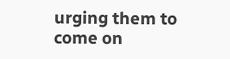urging them to come on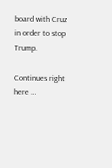board with Cruz in order to stop Trump.

Continues right here …